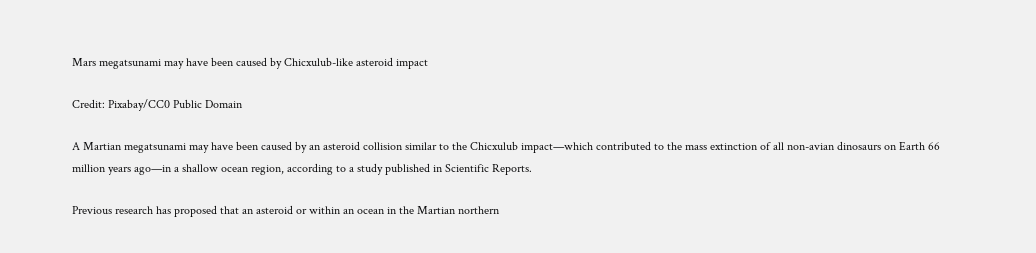Mars megatsunami may have been caused by Chicxulub-like asteroid impact

Credit: Pixabay/CC0 Public Domain

A Martian megatsunami may have been caused by an asteroid collision similar to the Chicxulub impact—which contributed to the mass extinction of all non-avian dinosaurs on Earth 66 million years ago—in a shallow ocean region, according to a study published in Scientific Reports.

Previous research has proposed that an asteroid or within an ocean in the Martian northern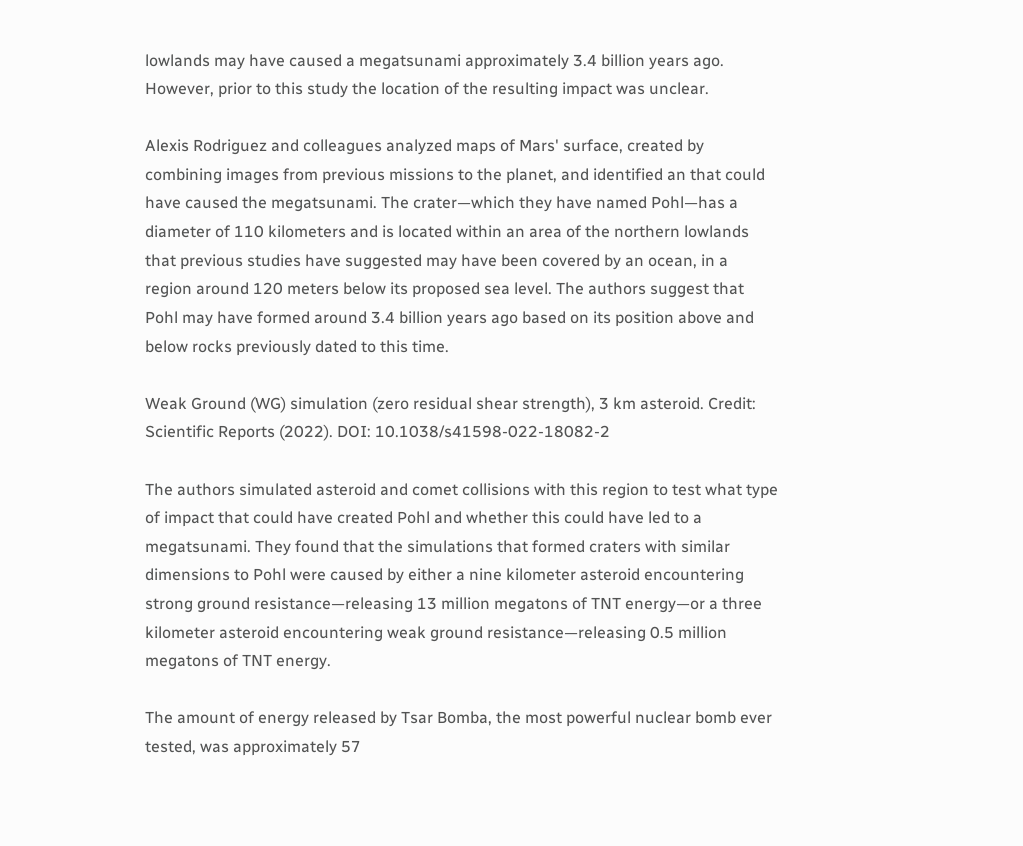lowlands may have caused a megatsunami approximately 3.4 billion years ago. However, prior to this study the location of the resulting impact was unclear.

Alexis Rodriguez and colleagues analyzed maps of Mars' surface, created by combining images from previous missions to the planet, and identified an that could have caused the megatsunami. The crater—which they have named Pohl—has a diameter of 110 kilometers and is located within an area of the northern lowlands that previous studies have suggested may have been covered by an ocean, in a region around 120 meters below its proposed sea level. The authors suggest that Pohl may have formed around 3.4 billion years ago based on its position above and below rocks previously dated to this time.

Weak Ground (WG) simulation (zero residual shear strength), 3 km asteroid. Credit: Scientific Reports (2022). DOI: 10.1038/s41598-022-18082-2

The authors simulated asteroid and comet collisions with this region to test what type of impact that could have created Pohl and whether this could have led to a megatsunami. They found that the simulations that formed craters with similar dimensions to Pohl were caused by either a nine kilometer asteroid encountering strong ground resistance—releasing 13 million megatons of TNT energy—or a three kilometer asteroid encountering weak ground resistance—releasing 0.5 million megatons of TNT energy.

The amount of energy released by Tsar Bomba, the most powerful nuclear bomb ever tested, was approximately 57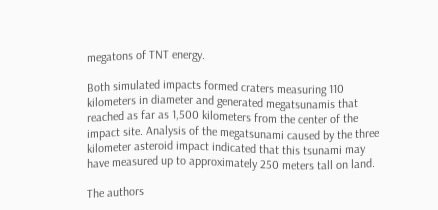megatons of TNT energy.

Both simulated impacts formed craters measuring 110 kilometers in diameter and generated megatsunamis that reached as far as 1,500 kilometers from the center of the impact site. Analysis of the megatsunami caused by the three kilometer asteroid impact indicated that this tsunami may have measured up to approximately 250 meters tall on land.

The authors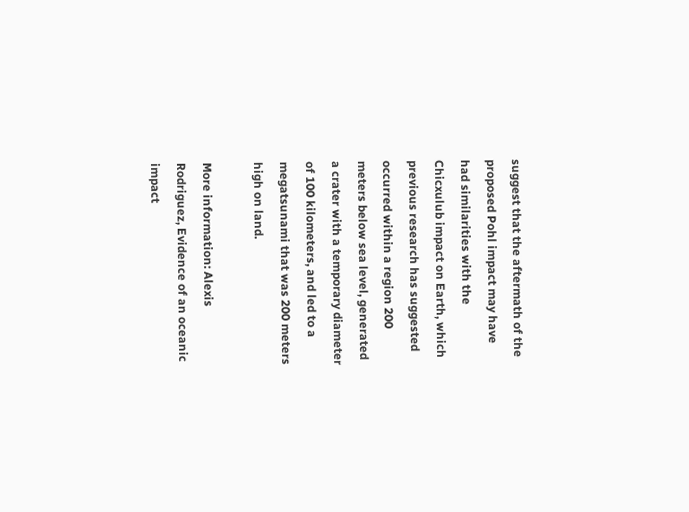suggest that the aftermath of the proposed Pohl impact may have had similarities with the Chicxulub impact on Earth, which previous research has suggested occurred within a region 200 meters below sea level, generated a crater with a temporary diameter of 100 kilometers, and led to a megatsunami that was 200 meters high on land.

More information: Alexis Rodriguez, Evidence of an oceanic impact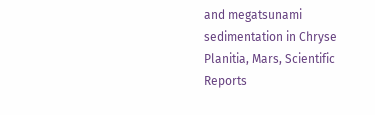and megatsunami sedimentation in Chryse Planitia, Mars, Scientific Reports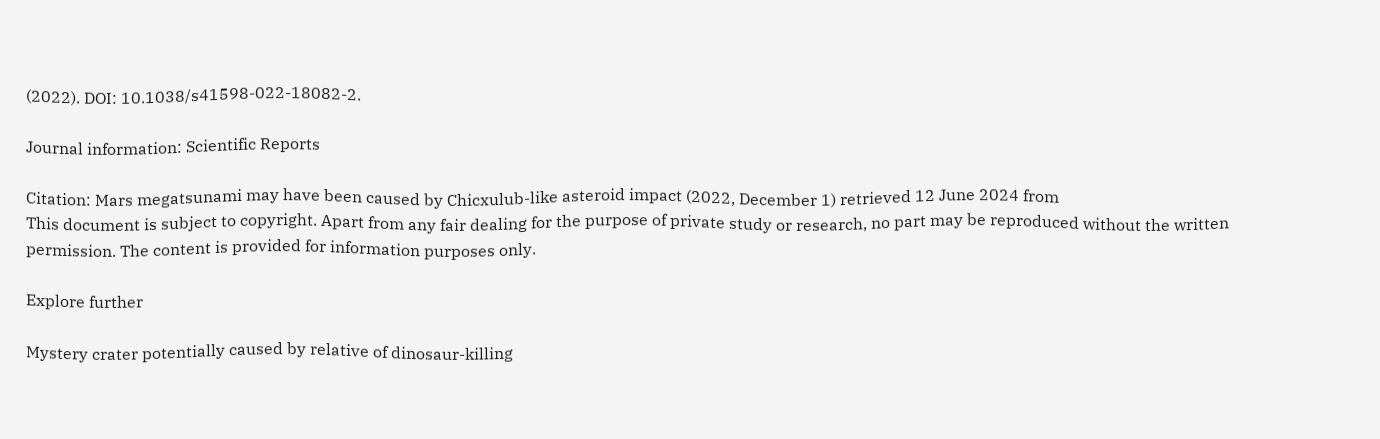(2022). DOI: 10.1038/s41598-022-18082-2.

Journal information: Scientific Reports

Citation: Mars megatsunami may have been caused by Chicxulub-like asteroid impact (2022, December 1) retrieved 12 June 2024 from
This document is subject to copyright. Apart from any fair dealing for the purpose of private study or research, no part may be reproduced without the written permission. The content is provided for information purposes only.

Explore further

Mystery crater potentially caused by relative of dinosaur-killing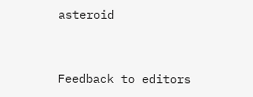asteroid


Feedback to editors